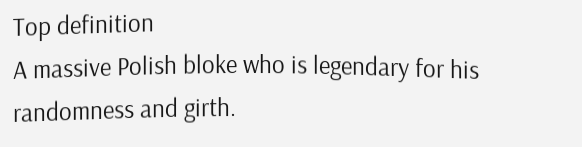Top definition
A massive Polish bloke who is legendary for his randomness and girth.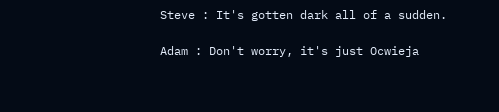Steve : It's gotten dark all of a sudden.

Adam : Don't worry, it's just Ocwieja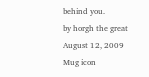behind you.
by horgh the great August 12, 2009
Mug icon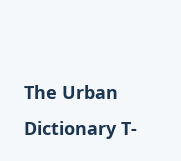The Urban Dictionary T-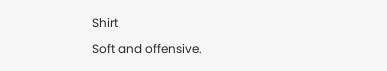Shirt

Soft and offensive.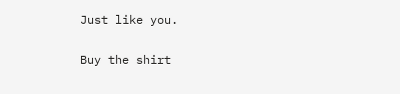Just like you.

Buy the shirt